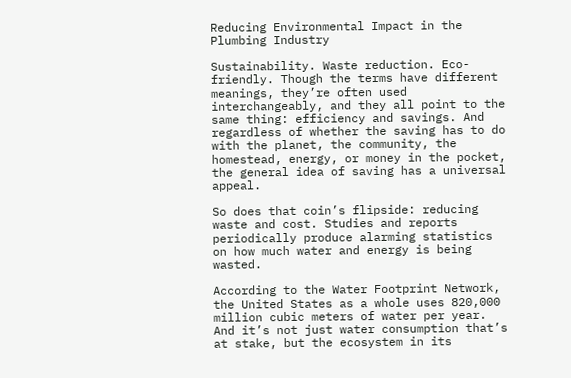Reducing Environmental Impact in the Plumbing Industry

Sustainability. Waste reduction. Eco-friendly. Though the terms have different meanings, they’re often used interchangeably, and they all point to the same thing: efficiency and savings. And regardless of whether the saving has to do with the planet, the community, the homestead, energy, or money in the pocket, the general idea of saving has a universal appeal.

So does that coin’s flipside: reducing waste and cost. Studies and reports periodically produce alarming statistics on how much water and energy is being wasted.

According to the Water Footprint Network, the United States as a whole uses 820,000 million cubic meters of water per year. And it’s not just water consumption that’s at stake, but the ecosystem in its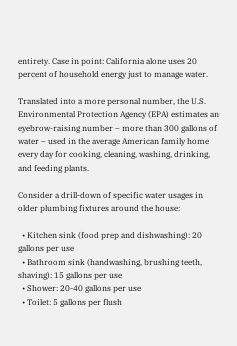entirety. Case in point: California alone uses 20 percent of household energy just to manage water.

Translated into a more personal number, the U.S. Environmental Protection Agency (EPA) estimates an eyebrow-raising number – more than 300 gallons of water – used in the average American family home every day for cooking, cleaning, washing, drinking, and feeding plants.

Consider a drill-down of specific water usages in older plumbing fixtures around the house:

  • Kitchen sink (food prep and dishwashing): 20 gallons per use
  • Bathroom sink (handwashing, brushing teeth, shaving): 15 gallons per use
  • Shower: 20-40 gallons per use
  • Toilet: 5 gallons per flush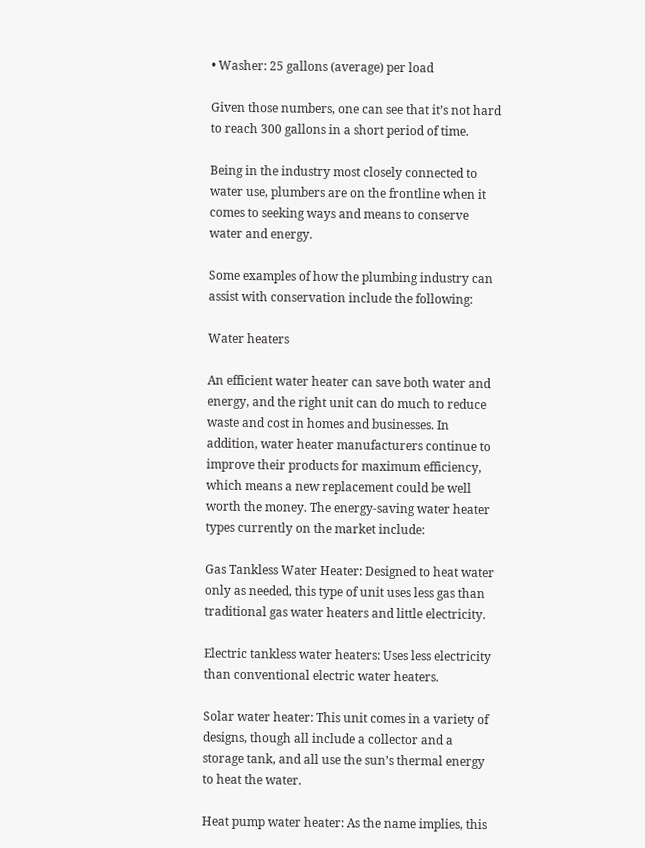• Washer: 25 gallons (average) per load

Given those numbers, one can see that it’s not hard to reach 300 gallons in a short period of time.

Being in the industry most closely connected to water use, plumbers are on the frontline when it comes to seeking ways and means to conserve water and energy.

Some examples of how the plumbing industry can assist with conservation include the following:

Water heaters

An efficient water heater can save both water and energy, and the right unit can do much to reduce waste and cost in homes and businesses. In addition, water heater manufacturers continue to improve their products for maximum efficiency, which means a new replacement could be well worth the money. The energy-saving water heater types currently on the market include:

Gas Tankless Water Heater: Designed to heat water only as needed, this type of unit uses less gas than traditional gas water heaters and little electricity.

Electric tankless water heaters: Uses less electricity than conventional electric water heaters.

Solar water heater: This unit comes in a variety of designs, though all include a collector and a storage tank, and all use the sun’s thermal energy to heat the water.

Heat pump water heater: As the name implies, this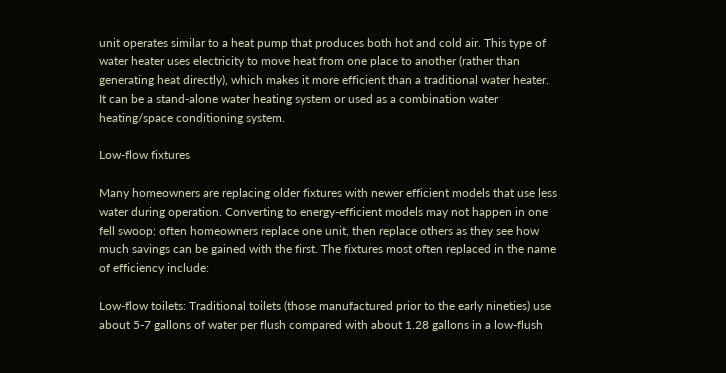unit operates similar to a heat pump that produces both hot and cold air. This type of water heater uses electricity to move heat from one place to another (rather than generating heat directly), which makes it more efficient than a traditional water heater. It can be a stand-alone water heating system or used as a combination water heating/space conditioning system.

Low-flow fixtures

Many homeowners are replacing older fixtures with newer efficient models that use less water during operation. Converting to energy-efficient models may not happen in one fell swoop: often homeowners replace one unit, then replace others as they see how much savings can be gained with the first. The fixtures most often replaced in the name of efficiency include:

Low-flow toilets: Traditional toilets (those manufactured prior to the early nineties) use about 5-7 gallons of water per flush compared with about 1.28 gallons in a low-flush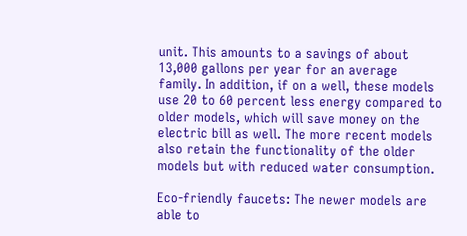unit. This amounts to a savings of about 13,000 gallons per year for an average family. In addition, if on a well, these models use 20 to 60 percent less energy compared to older models, which will save money on the electric bill as well. The more recent models also retain the functionality of the older models but with reduced water consumption.

Eco-friendly faucets: The newer models are able to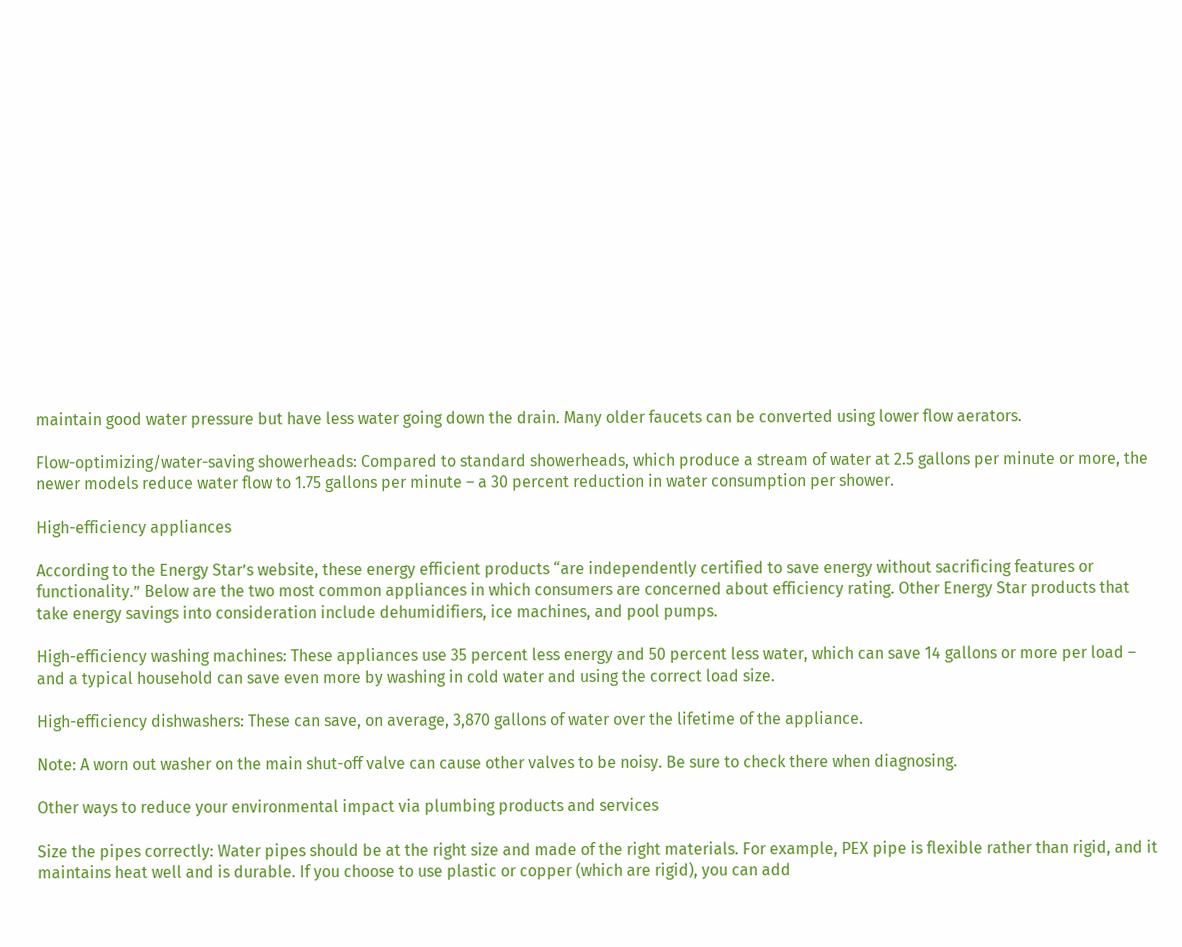maintain good water pressure but have less water going down the drain. Many older faucets can be converted using lower flow aerators.

Flow-optimizing/water-saving showerheads: Compared to standard showerheads, which produce a stream of water at 2.5 gallons per minute or more, the newer models reduce water flow to 1.75 gallons per minute – a 30 percent reduction in water consumption per shower.

High-efficiency appliances

According to the Energy Star’s website, these energy efficient products “are independently certified to save energy without sacrificing features or functionality.” Below are the two most common appliances in which consumers are concerned about efficiency rating. Other Energy Star products that take energy savings into consideration include dehumidifiers, ice machines, and pool pumps.

High-efficiency washing machines: These appliances use 35 percent less energy and 50 percent less water, which can save 14 gallons or more per load – and a typical household can save even more by washing in cold water and using the correct load size.

High-efficiency dishwashers: These can save, on average, 3,870 gallons of water over the lifetime of the appliance.

Note: A worn out washer on the main shut-off valve can cause other valves to be noisy. Be sure to check there when diagnosing.

Other ways to reduce your environmental impact via plumbing products and services

Size the pipes correctly: Water pipes should be at the right size and made of the right materials. For example, PEX pipe is flexible rather than rigid, and it maintains heat well and is durable. If you choose to use plastic or copper (which are rigid), you can add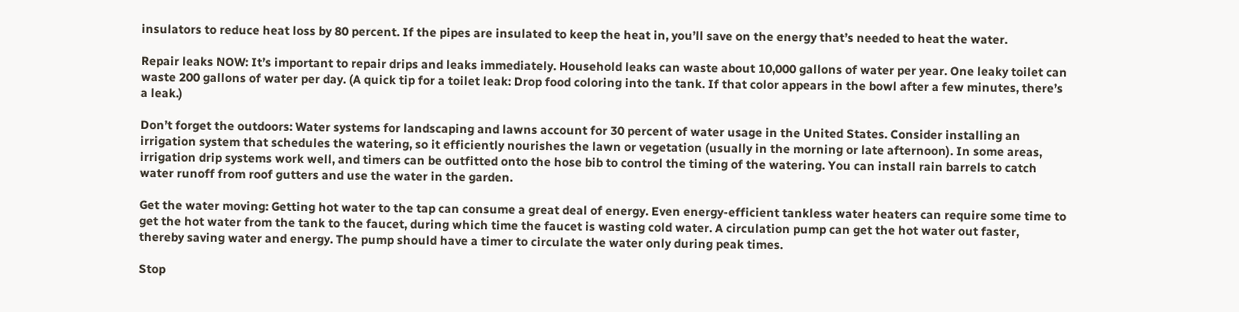insulators to reduce heat loss by 80 percent. If the pipes are insulated to keep the heat in, you’ll save on the energy that’s needed to heat the water.

Repair leaks NOW: It’s important to repair drips and leaks immediately. Household leaks can waste about 10,000 gallons of water per year. One leaky toilet can waste 200 gallons of water per day. (A quick tip for a toilet leak: Drop food coloring into the tank. If that color appears in the bowl after a few minutes, there’s a leak.)

Don’t forget the outdoors: Water systems for landscaping and lawns account for 30 percent of water usage in the United States. Consider installing an irrigation system that schedules the watering, so it efficiently nourishes the lawn or vegetation (usually in the morning or late afternoon). In some areas, irrigation drip systems work well, and timers can be outfitted onto the hose bib to control the timing of the watering. You can install rain barrels to catch water runoff from roof gutters and use the water in the garden.

Get the water moving: Getting hot water to the tap can consume a great deal of energy. Even energy-efficient tankless water heaters can require some time to get the hot water from the tank to the faucet, during which time the faucet is wasting cold water. A circulation pump can get the hot water out faster, thereby saving water and energy. The pump should have a timer to circulate the water only during peak times.

Stop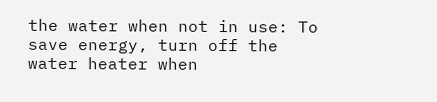the water when not in use: To save energy, turn off the water heater when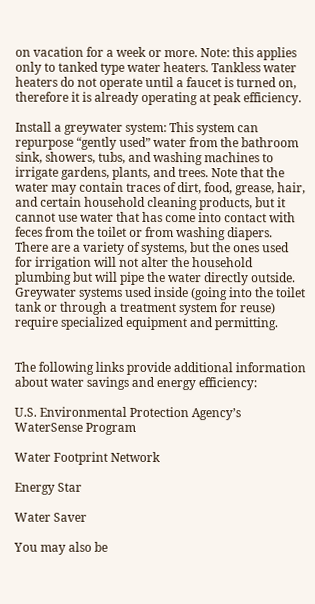on vacation for a week or more. Note: this applies only to tanked type water heaters. Tankless water heaters do not operate until a faucet is turned on, therefore it is already operating at peak efficiency.

Install a greywater system: This system can repurpose “gently used” water from the bathroom sink, showers, tubs, and washing machines to irrigate gardens, plants, and trees. Note that the water may contain traces of dirt, food, grease, hair, and certain household cleaning products, but it cannot use water that has come into contact with feces from the toilet or from washing diapers. There are a variety of systems, but the ones used for irrigation will not alter the household plumbing but will pipe the water directly outside. Greywater systems used inside (going into the toilet tank or through a treatment system for reuse) require specialized equipment and permitting.


The following links provide additional information about water savings and energy efficiency:

U.S. Environmental Protection Agency’s WaterSense Program

Water Footprint Network

Energy Star

Water Saver

You may also be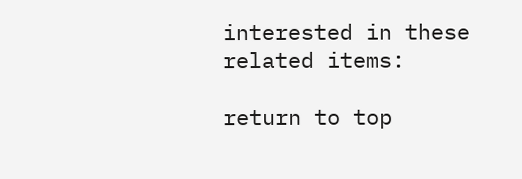interested in these related items:

return to top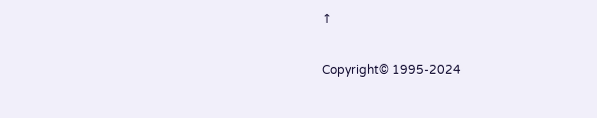↑

Copyright© 1995-2024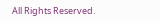All Rights Reserved.